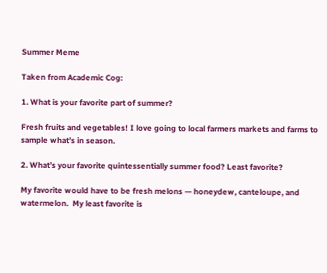Summer Meme

Taken from Academic Cog:

1. What is your favorite part of summer?

Fresh fruits and vegetables! I love going to local farmers markets and farms to sample what’s in season.

2. What’s your favorite quintessentially summer food? Least favorite?

My favorite would have to be fresh melons — honeydew, canteloupe, and watermelon.  My least favorite is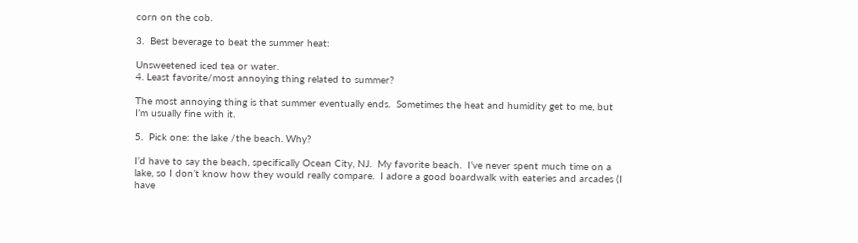corn on the cob.

3.  Best beverage to beat the summer heat:

Unsweetened iced tea or water.
4. Least favorite/most annoying thing related to summer?

The most annoying thing is that summer eventually ends.  Sometimes the heat and humidity get to me, but I’m usually fine with it.

5.  Pick one: the lake /the beach. Why?

I’d have to say the beach, specifically Ocean City, NJ.  My favorite beach.  I’ve never spent much time on a lake, so I don’t know how they would really compare.  I adore a good boardwalk with eateries and arcades (I have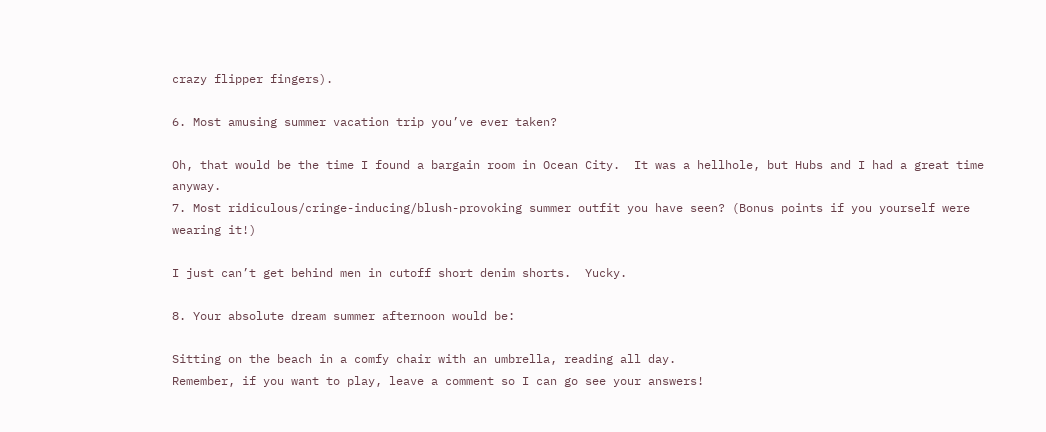crazy flipper fingers).

6. Most amusing summer vacation trip you’ve ever taken?

Oh, that would be the time I found a bargain room in Ocean City.  It was a hellhole, but Hubs and I had a great time anyway.
7. Most ridiculous/cringe-inducing/blush-provoking summer outfit you have seen? (Bonus points if you yourself were wearing it!)

I just can’t get behind men in cutoff short denim shorts.  Yucky.

8. Your absolute dream summer afternoon would be:

Sitting on the beach in a comfy chair with an umbrella, reading all day.
Remember, if you want to play, leave a comment so I can go see your answers!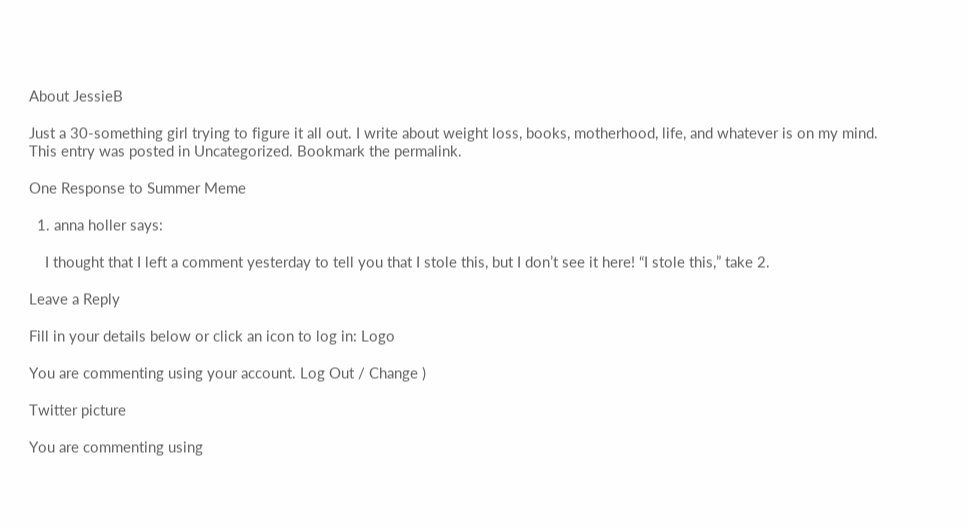About JessieB

Just a 30-something girl trying to figure it all out. I write about weight loss, books, motherhood, life, and whatever is on my mind.
This entry was posted in Uncategorized. Bookmark the permalink.

One Response to Summer Meme

  1. anna holler says:

    I thought that I left a comment yesterday to tell you that I stole this, but I don’t see it here! “I stole this,” take 2.

Leave a Reply

Fill in your details below or click an icon to log in: Logo

You are commenting using your account. Log Out / Change )

Twitter picture

You are commenting using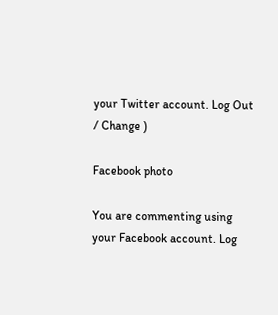your Twitter account. Log Out / Change )

Facebook photo

You are commenting using your Facebook account. Log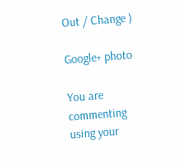Out / Change )

Google+ photo

You are commenting using your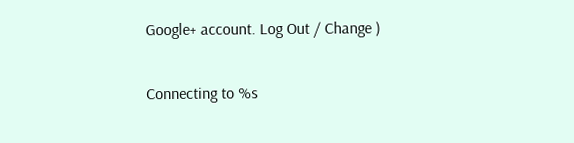Google+ account. Log Out / Change )

Connecting to %s